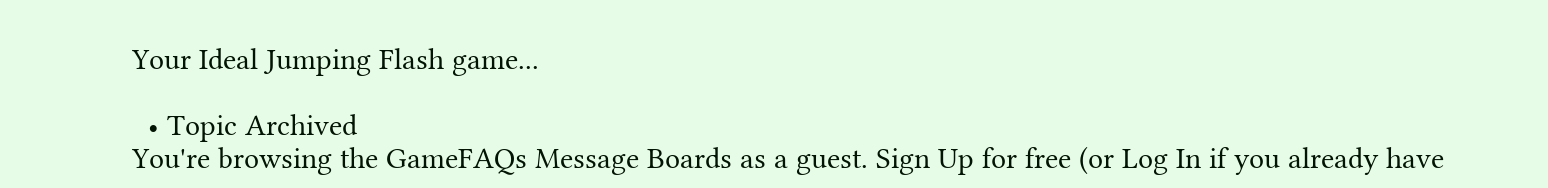Your Ideal Jumping Flash game...

  • Topic Archived
You're browsing the GameFAQs Message Boards as a guest. Sign Up for free (or Log In if you already have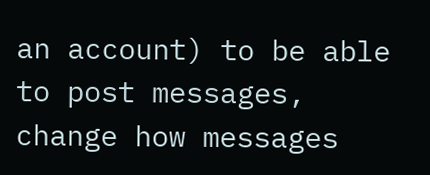an account) to be able to post messages, change how messages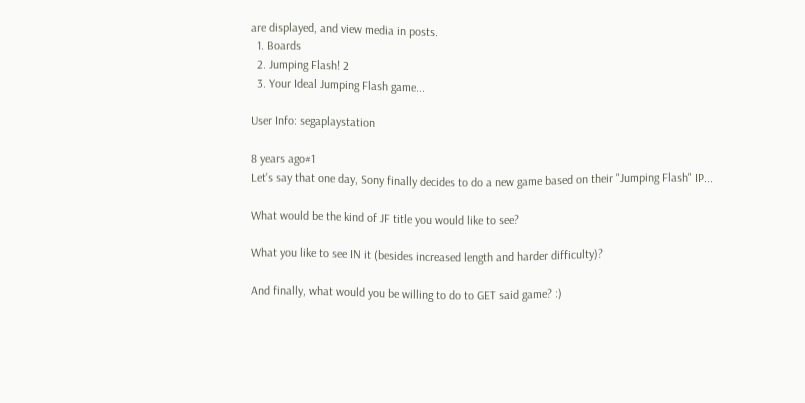are displayed, and view media in posts.
  1. Boards
  2. Jumping Flash! 2
  3. Your Ideal Jumping Flash game...

User Info: segaplaystation

8 years ago#1
Let's say that one day, Sony finally decides to do a new game based on their "Jumping Flash" IP...

What would be the kind of JF title you would like to see?

What you like to see IN it (besides increased length and harder difficulty)?

And finally, what would you be willing to do to GET said game? :)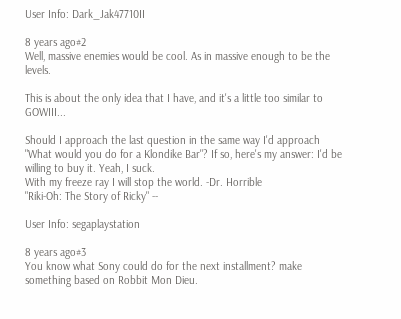User Info: Dark_Jak47710II

8 years ago#2
Well, massive enemies would be cool. As in massive enough to be the levels.

This is about the only idea that I have, and it's a little too similar to GOWIII...

Should I approach the last question in the same way I'd approach "What would you do for a Klondike Bar"? If so, here's my answer: I'd be willing to buy it. Yeah, I suck.
With my freeze ray I will stop the world. -Dr. Horrible
"Riki-Oh: The Story of Ricky" --

User Info: segaplaystation

8 years ago#3
You know what Sony could do for the next installment? make something based on Robbit Mon Dieu.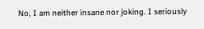No, I am neither insane nor joking. I seriously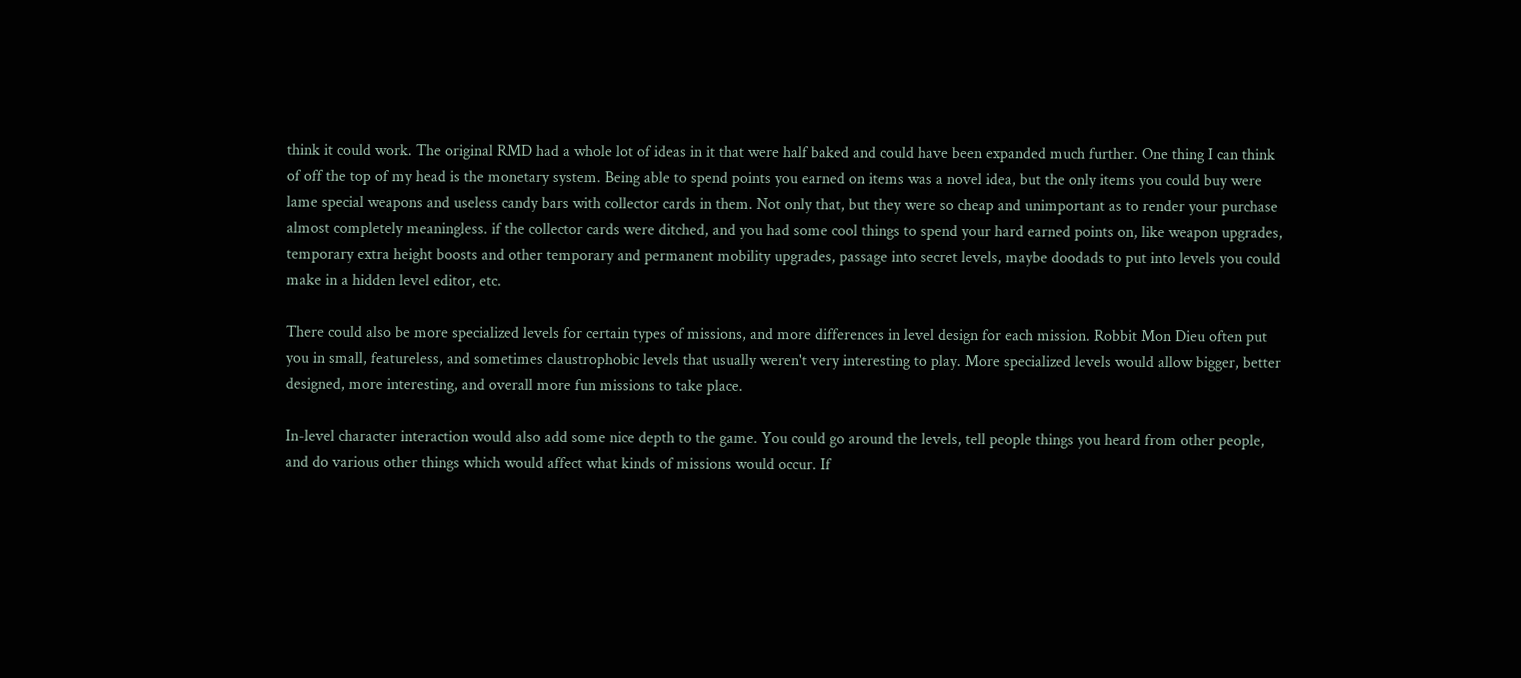think it could work. The original RMD had a whole lot of ideas in it that were half baked and could have been expanded much further. One thing I can think of off the top of my head is the monetary system. Being able to spend points you earned on items was a novel idea, but the only items you could buy were lame special weapons and useless candy bars with collector cards in them. Not only that, but they were so cheap and unimportant as to render your purchase almost completely meaningless. if the collector cards were ditched, and you had some cool things to spend your hard earned points on, like weapon upgrades, temporary extra height boosts and other temporary and permanent mobility upgrades, passage into secret levels, maybe doodads to put into levels you could make in a hidden level editor, etc.

There could also be more specialized levels for certain types of missions, and more differences in level design for each mission. Robbit Mon Dieu often put you in small, featureless, and sometimes claustrophobic levels that usually weren't very interesting to play. More specialized levels would allow bigger, better designed, more interesting, and overall more fun missions to take place.

In-level character interaction would also add some nice depth to the game. You could go around the levels, tell people things you heard from other people, and do various other things which would affect what kinds of missions would occur. If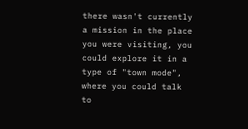there wasn't currently a mission in the place you were visiting, you could explore it in a type of "town mode", where you could talk to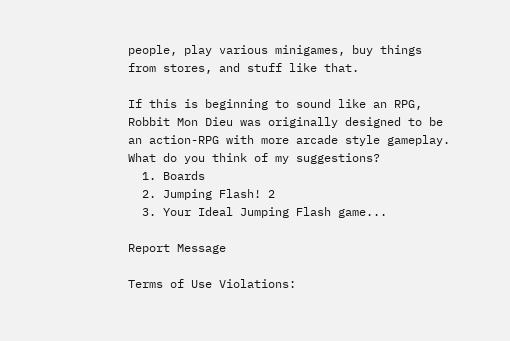people, play various minigames, buy things from stores, and stuff like that.

If this is beginning to sound like an RPG, Robbit Mon Dieu was originally designed to be an action-RPG with more arcade style gameplay. What do you think of my suggestions?
  1. Boards
  2. Jumping Flash! 2
  3. Your Ideal Jumping Flash game...

Report Message

Terms of Use Violations: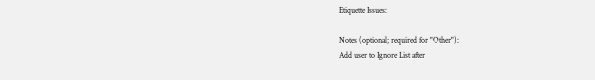Etiquette Issues:

Notes (optional; required for "Other"):
Add user to Ignore List after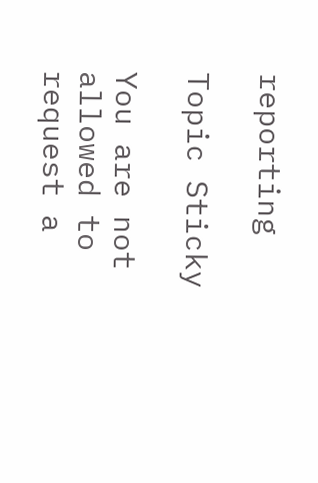reporting

Topic Sticky

You are not allowed to request a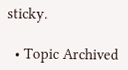sticky.

  • Topic Archived